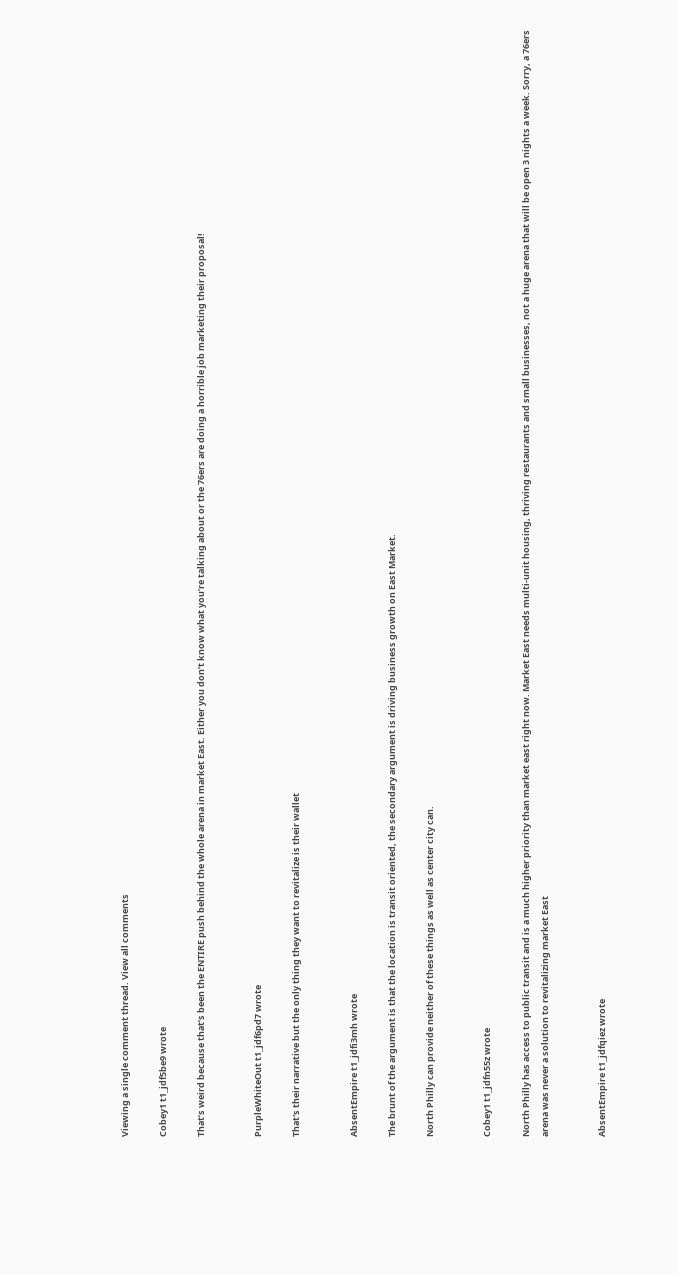Viewing a single comment thread. View all comments

Cobey1 t1_jdf5be9 wrote

That’s weird because that’s been the ENTIRE push behind the whole arena in market East. Either you don’t know what you’re talking about or the 76ers are doing a horrible job marketing their proposal!


PurpleWhiteOut t1_jdf6pd7 wrote

That's their narrative but the only thing they want to revitalize is their wallet


AbsentEmpire t1_jdfi3mh wrote

The brunt of the argument is that the location is transit oriented, the secondary argument is driving business growth on East Market.

North Philly can provide neither of these things as well as center city can.


Cobey1 t1_jdfn55z wrote

North Philly has access to public transit and is a much higher priority than market east right now. Market East needs multi-unit housing, thriving restaurants and small businesses, not a huge arena that will be open 3 nights a week. Sorry, a 76ers arena was never a solution to revitalizing market East


AbsentEmpire t1_jdfqiez wrote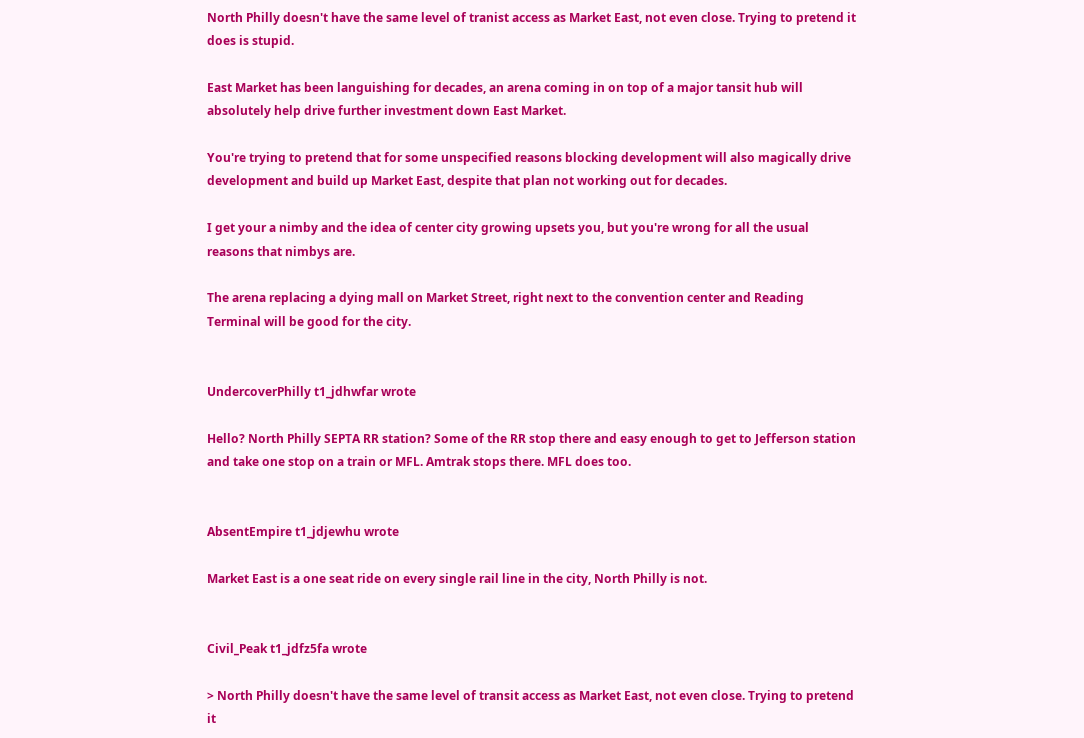North Philly doesn't have the same level of tranist access as Market East, not even close. Trying to pretend it does is stupid.

East Market has been languishing for decades, an arena coming in on top of a major tansit hub will absolutely help drive further investment down East Market.

You're trying to pretend that for some unspecified reasons blocking development will also magically drive development and build up Market East, despite that plan not working out for decades.

I get your a nimby and the idea of center city growing upsets you, but you're wrong for all the usual reasons that nimbys are.

The arena replacing a dying mall on Market Street, right next to the convention center and Reading Terminal will be good for the city.


UndercoverPhilly t1_jdhwfar wrote

Hello? North Philly SEPTA RR station? Some of the RR stop there and easy enough to get to Jefferson station and take one stop on a train or MFL. Amtrak stops there. MFL does too.


AbsentEmpire t1_jdjewhu wrote

Market East is a one seat ride on every single rail line in the city, North Philly is not.


Civil_Peak t1_jdfz5fa wrote

> North Philly doesn't have the same level of transit access as Market East, not even close. Trying to pretend it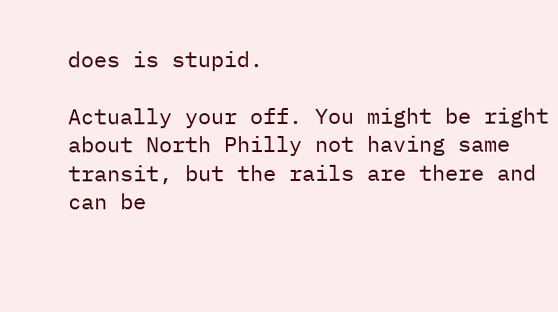does is stupid.

Actually your off. You might be right about North Philly not having same transit, but the rails are there and can be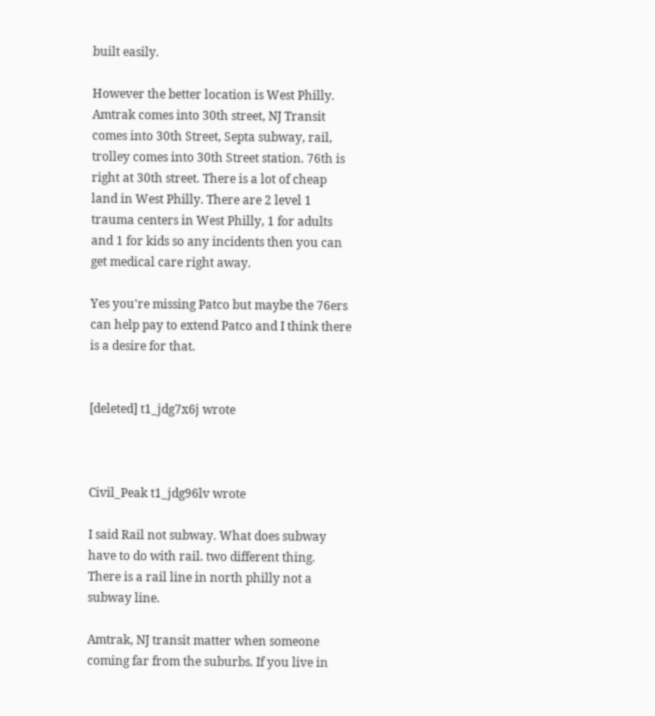built easily.

However the better location is West Philly. Amtrak comes into 30th street, NJ Transit comes into 30th Street, Septa subway, rail, trolley comes into 30th Street station. 76th is right at 30th street. There is a lot of cheap land in West Philly. There are 2 level 1 trauma centers in West Philly, 1 for adults and 1 for kids so any incidents then you can get medical care right away.

Yes you're missing Patco but maybe the 76ers can help pay to extend Patco and I think there is a desire for that.


[deleted] t1_jdg7x6j wrote



Civil_Peak t1_jdg96lv wrote

I said Rail not subway. What does subway have to do with rail. two different thing. There is a rail line in north philly not a subway line.

Amtrak, NJ transit matter when someone coming far from the suburbs. If you live in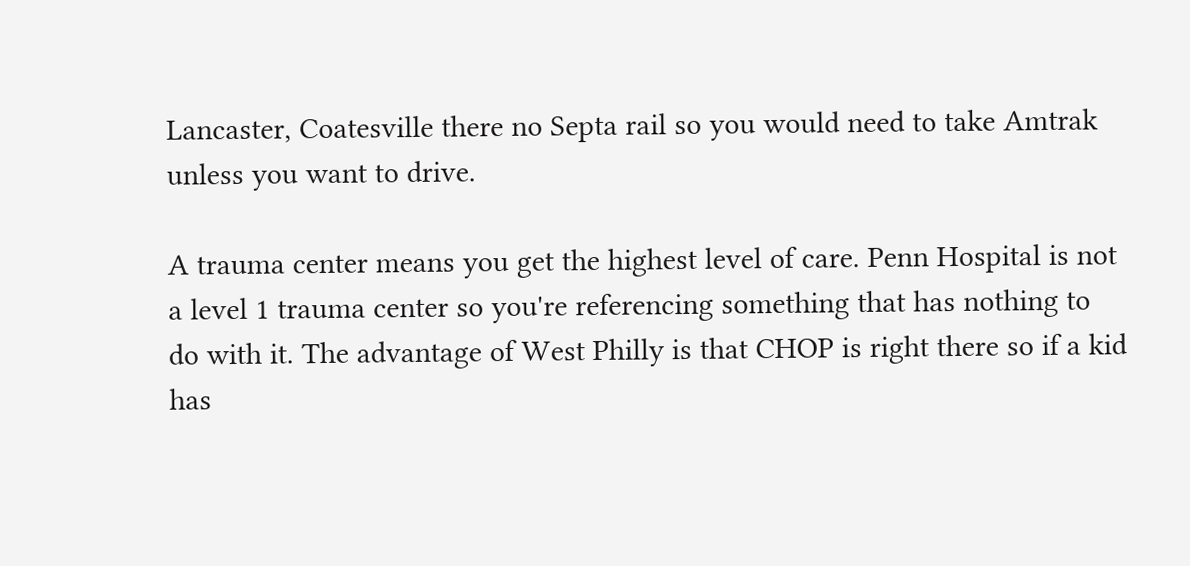Lancaster, Coatesville there no Septa rail so you would need to take Amtrak unless you want to drive.

A trauma center means you get the highest level of care. Penn Hospital is not a level 1 trauma center so you're referencing something that has nothing to do with it. The advantage of West Philly is that CHOP is right there so if a kid has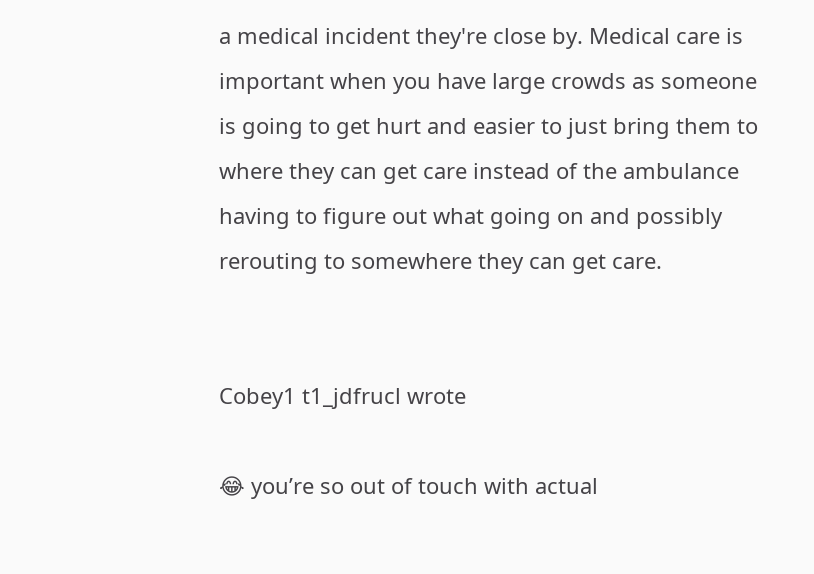a medical incident they're close by. Medical care is important when you have large crowds as someone is going to get hurt and easier to just bring them to where they can get care instead of the ambulance having to figure out what going on and possibly rerouting to somewhere they can get care.


Cobey1 t1_jdfrucl wrote

😂 you’re so out of touch with actual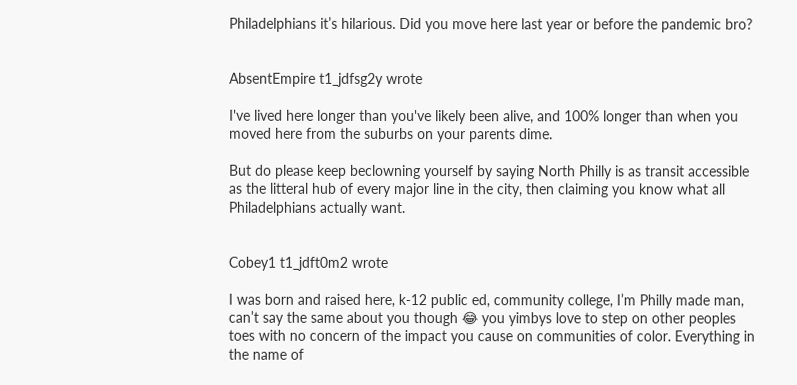Philadelphians it’s hilarious. Did you move here last year or before the pandemic bro?


AbsentEmpire t1_jdfsg2y wrote

I've lived here longer than you've likely been alive, and 100% longer than when you moved here from the suburbs on your parents dime.

But do please keep beclowning yourself by saying North Philly is as transit accessible as the litteral hub of every major line in the city, then claiming you know what all Philadelphians actually want.


Cobey1 t1_jdft0m2 wrote

I was born and raised here, k-12 public ed, community college, I’m Philly made man, can’t say the same about you though 😂 you yimbys love to step on other peoples toes with no concern of the impact you cause on communities of color. Everything in the name of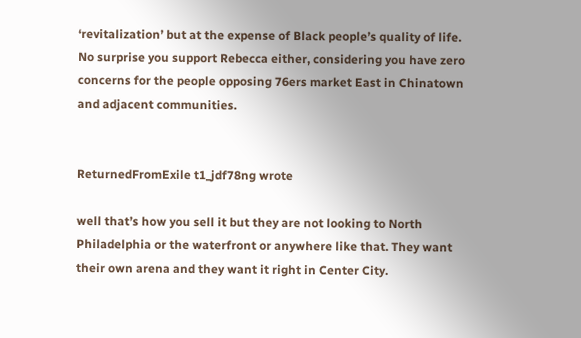‘revitalization’ but at the expense of Black people’s quality of life. No surprise you support Rebecca either, considering you have zero concerns for the people opposing 76ers market East in Chinatown and adjacent communities.


ReturnedFromExile t1_jdf78ng wrote

well that’s how you sell it but they are not looking to North Philadelphia or the waterfront or anywhere like that. They want their own arena and they want it right in Center City.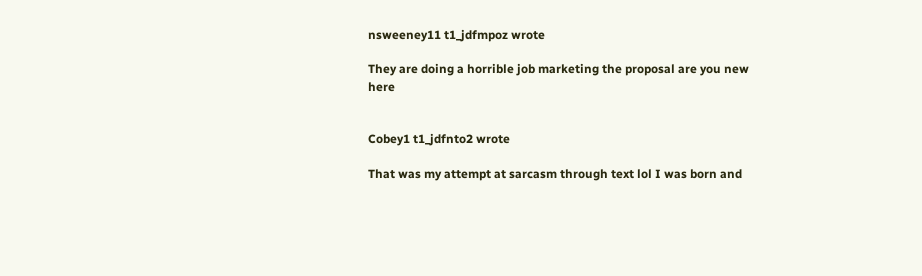nsweeney11 t1_jdfmpoz wrote

They are doing a horrible job marketing the proposal are you new here


Cobey1 t1_jdfnto2 wrote

That was my attempt at sarcasm through text lol I was born and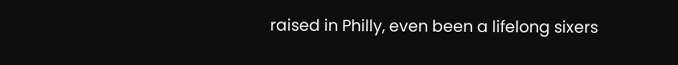raised in Philly, even been a lifelong sixers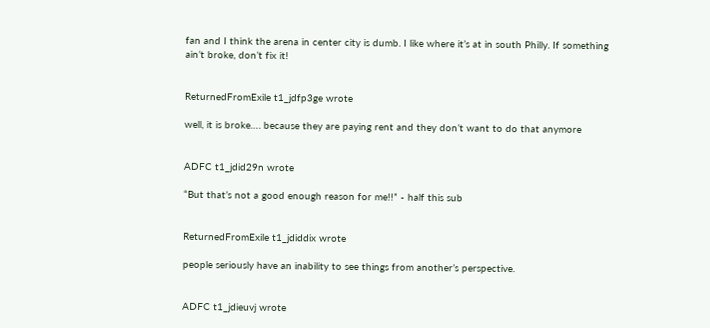fan and I think the arena in center city is dumb. I like where it’s at in south Philly. If something ain’t broke, don’t fix it!


ReturnedFromExile t1_jdfp3ge wrote

well, it is broke…. because they are paying rent and they don’t want to do that anymore


ADFC t1_jdid29n wrote

“But that’s not a good enough reason for me!!” - half this sub


ReturnedFromExile t1_jdiddix wrote

people seriously have an inability to see things from another’s perspective.


ADFC t1_jdieuvj wrote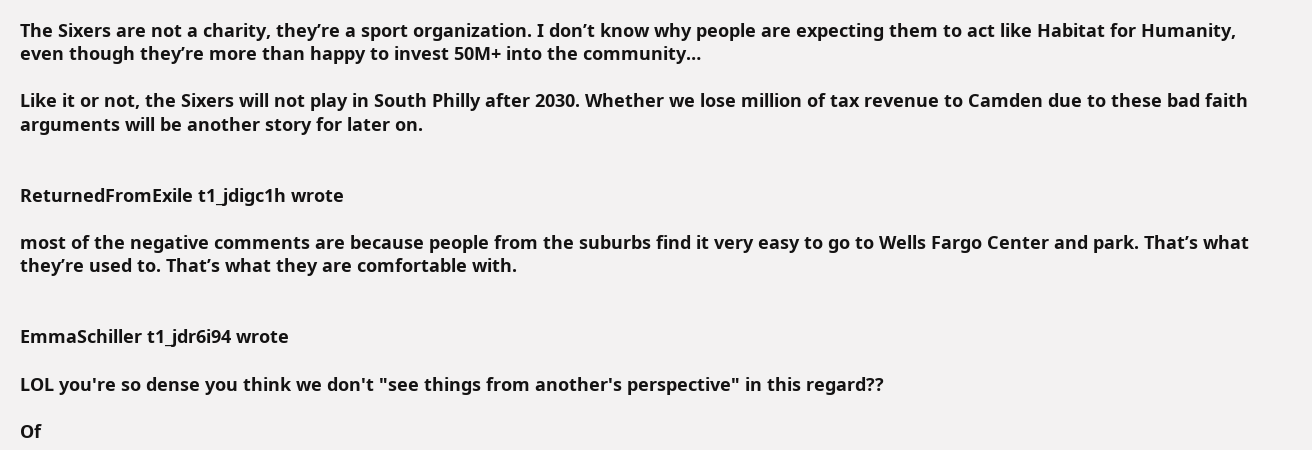The Sixers are not a charity, they’re a sport organization. I don’t know why people are expecting them to act like Habitat for Humanity, even though they’re more than happy to invest 50M+ into the community…

Like it or not, the Sixers will not play in South Philly after 2030. Whether we lose million of tax revenue to Camden due to these bad faith arguments will be another story for later on.


ReturnedFromExile t1_jdigc1h wrote

most of the negative comments are because people from the suburbs find it very easy to go to Wells Fargo Center and park. That’s what they’re used to. That’s what they are comfortable with.


EmmaSchiller t1_jdr6i94 wrote

LOL you're so dense you think we don't "see things from another's perspective" in this regard??

Of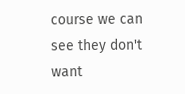course we can see they don't want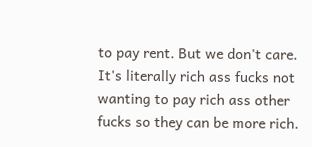to pay rent. But we don't care. It's literally rich ass fucks not wanting to pay rich ass other fucks so they can be more rich.